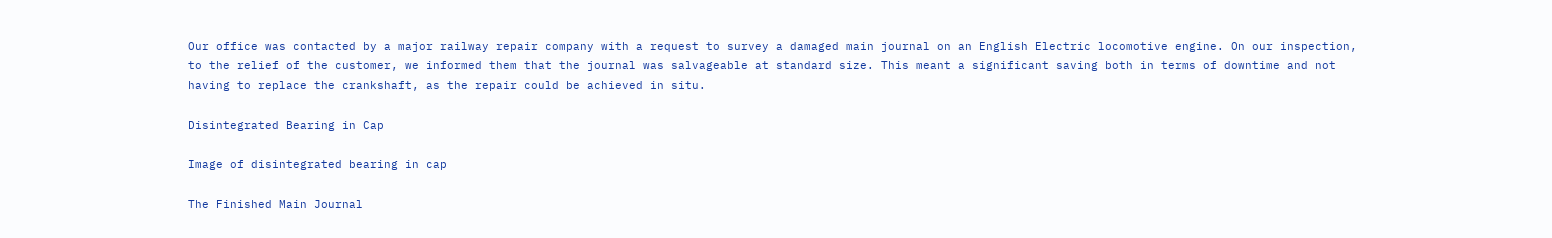Our office was contacted by a major railway repair company with a request to survey a damaged main journal on an English Electric locomotive engine. On our inspection, to the relief of the customer, we informed them that the journal was salvageable at standard size. This meant a significant saving both in terms of downtime and not having to replace the crankshaft, as the repair could be achieved in situ.

Disintegrated Bearing in Cap

Image of disintegrated bearing in cap

The Finished Main Journal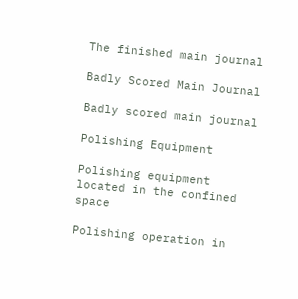The finished main journal

Badly Scored Main Journal

Badly scored main journal

Polishing Equipment

Polishing equipment located in the confined space

Polishing operation in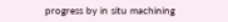progress by in situ machining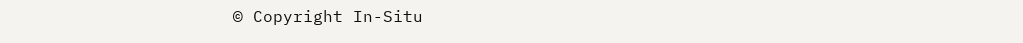© Copyright In-Situ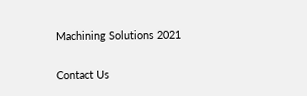Machining Solutions 2021

Contact Us